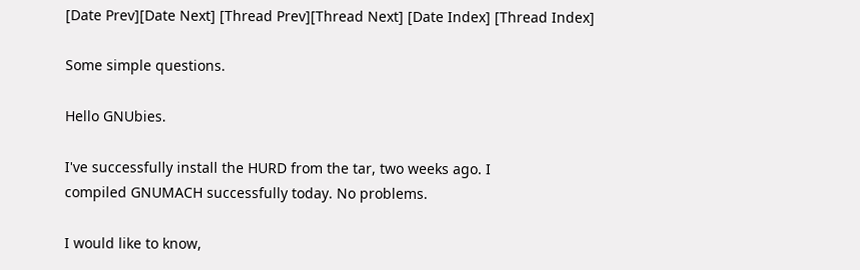[Date Prev][Date Next] [Thread Prev][Thread Next] [Date Index] [Thread Index]

Some simple questions.

Hello GNUbies.

I've successfully install the HURD from the tar, two weeks ago. I
compiled GNUMACH successfully today. No problems.

I would like to know,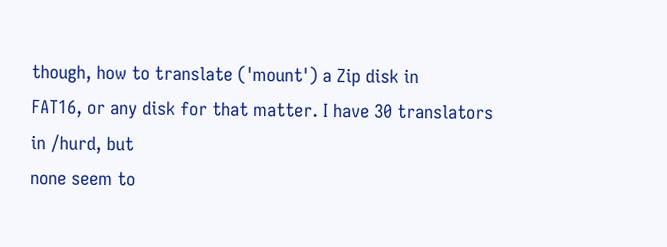though, how to translate ('mount') a Zip disk in
FAT16, or any disk for that matter. I have 30 translators in /hurd, but
none seem to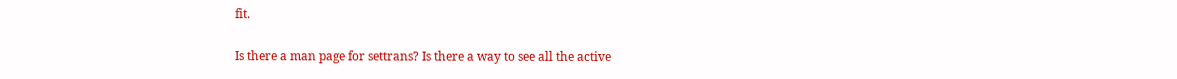fit.

Is there a man page for settrans? Is there a way to see all the active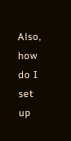Also, how do I set up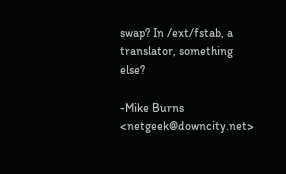swap? In /ext/fstab, a translator, something else?

-Mike Burns <netgeek@downcity.net>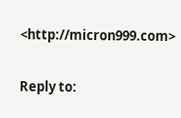<http://micron999.com>

Reply to: